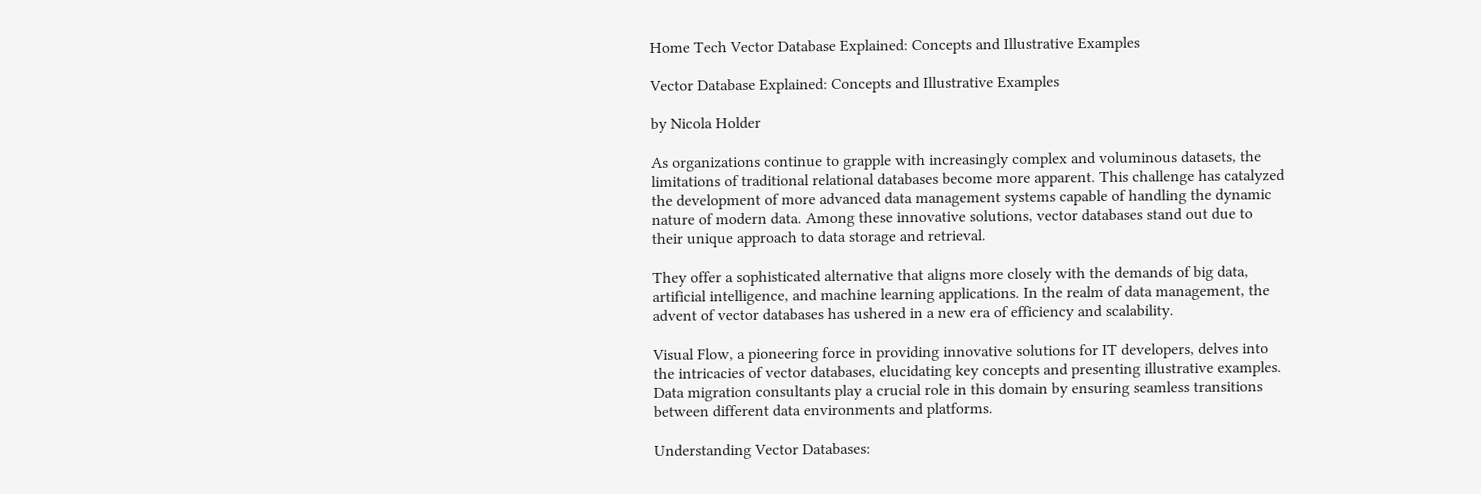Home Tech Vector Database Explained: Concepts and Illustrative Examples

Vector Database Explained: Concepts and Illustrative Examples

by Nicola Holder

As organizations continue to grapple with increasingly complex and voluminous datasets, the limitations of traditional relational databases become more apparent. This challenge has catalyzed the development of more advanced data management systems capable of handling the dynamic nature of modern data. Among these innovative solutions, vector databases stand out due to their unique approach to data storage and retrieval.

They offer a sophisticated alternative that aligns more closely with the demands of big data, artificial intelligence, and machine learning applications. In the realm of data management, the advent of vector databases has ushered in a new era of efficiency and scalability.

Visual Flow, a pioneering force in providing innovative solutions for IT developers, delves into the intricacies of vector databases, elucidating key concepts and presenting illustrative examples. Data migration consultants play a crucial role in this domain by ensuring seamless transitions between different data environments and platforms.

Understanding Vector Databases: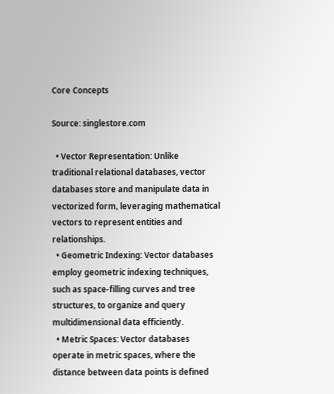Core Concepts

Source: singlestore.com

  • Vector Representation: Unlike traditional relational databases, vector databases store and manipulate data in vectorized form, leveraging mathematical vectors to represent entities and relationships.
  • Geometric Indexing: Vector databases employ geometric indexing techniques, such as space-filling curves and tree structures, to organize and query multidimensional data efficiently.
  • Metric Spaces: Vector databases operate in metric spaces, where the distance between data points is defined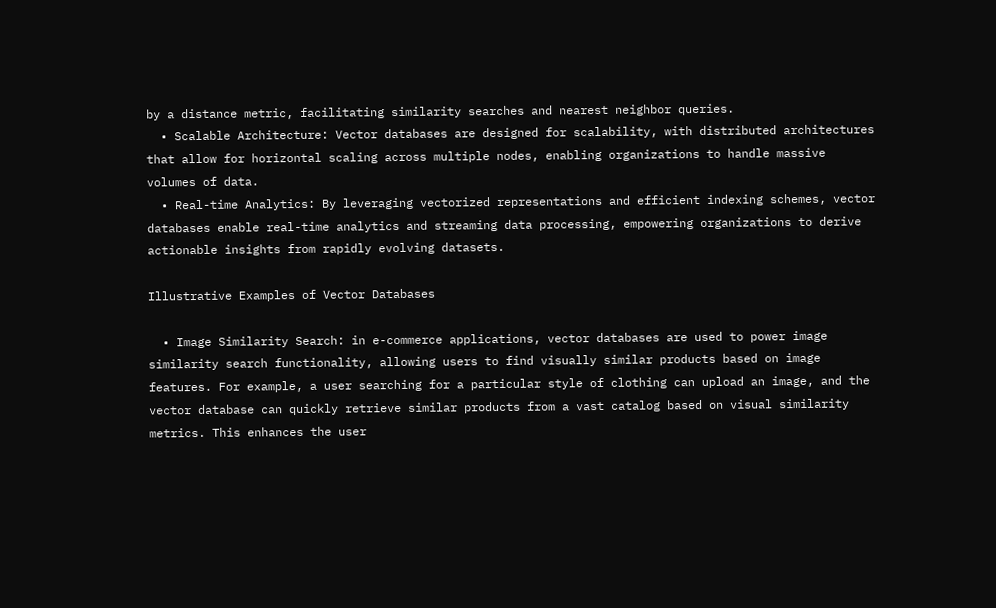by a distance metric, facilitating similarity searches and nearest neighbor queries.
  • Scalable Architecture: Vector databases are designed for scalability, with distributed architectures that allow for horizontal scaling across multiple nodes, enabling organizations to handle massive volumes of data.
  • Real-time Analytics: By leveraging vectorized representations and efficient indexing schemes, vector databases enable real-time analytics and streaming data processing, empowering organizations to derive actionable insights from rapidly evolving datasets.

Illustrative Examples of Vector Databases

  • Image Similarity Search: in e-commerce applications, vector databases are used to power image similarity search functionality, allowing users to find visually similar products based on image features. For example, a user searching for a particular style of clothing can upload an image, and the vector database can quickly retrieve similar products from a vast catalog based on visual similarity metrics. This enhances the user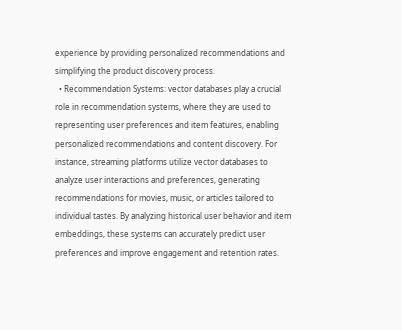experience by providing personalized recommendations and simplifying the product discovery process.
  • Recommendation Systems: vector databases play a crucial role in recommendation systems, where they are used to representing user preferences and item features, enabling personalized recommendations and content discovery. For instance, streaming platforms utilize vector databases to analyze user interactions and preferences, generating recommendations for movies, music, or articles tailored to individual tastes. By analyzing historical user behavior and item embeddings, these systems can accurately predict user preferences and improve engagement and retention rates.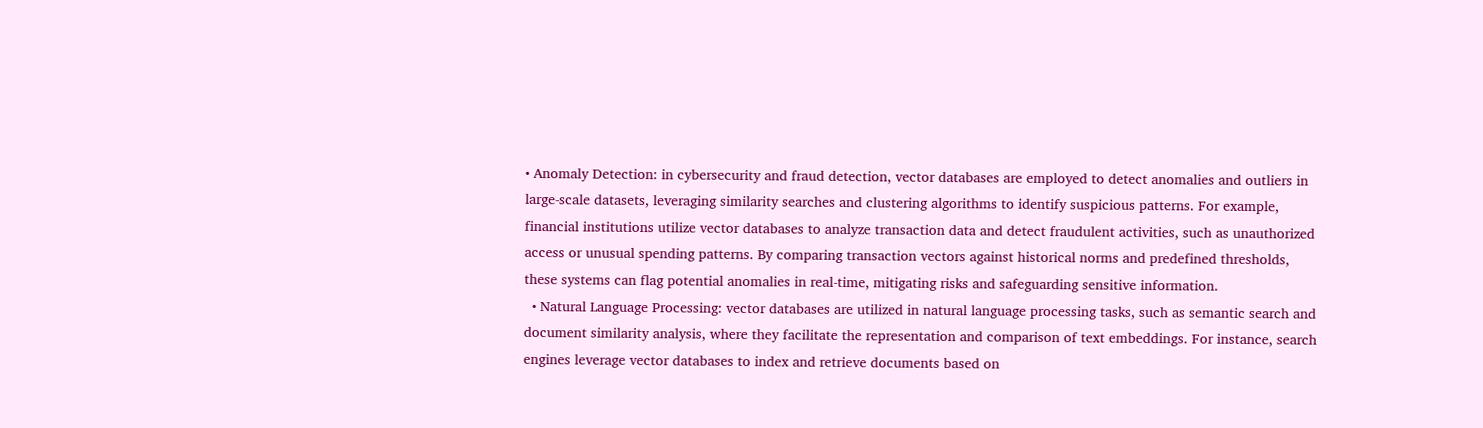• Anomaly Detection: in cybersecurity and fraud detection, vector databases are employed to detect anomalies and outliers in large-scale datasets, leveraging similarity searches and clustering algorithms to identify suspicious patterns. For example, financial institutions utilize vector databases to analyze transaction data and detect fraudulent activities, such as unauthorized access or unusual spending patterns. By comparing transaction vectors against historical norms and predefined thresholds, these systems can flag potential anomalies in real-time, mitigating risks and safeguarding sensitive information.
  • Natural Language Processing: vector databases are utilized in natural language processing tasks, such as semantic search and document similarity analysis, where they facilitate the representation and comparison of text embeddings. For instance, search engines leverage vector databases to index and retrieve documents based on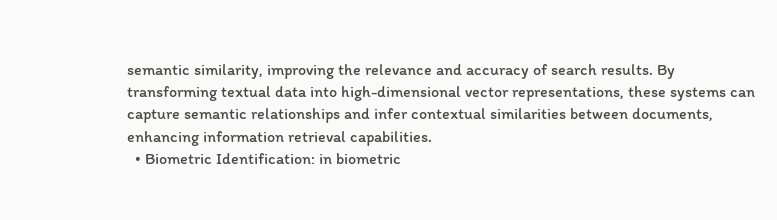semantic similarity, improving the relevance and accuracy of search results. By transforming textual data into high-dimensional vector representations, these systems can capture semantic relationships and infer contextual similarities between documents, enhancing information retrieval capabilities.
  • Biometric Identification: in biometric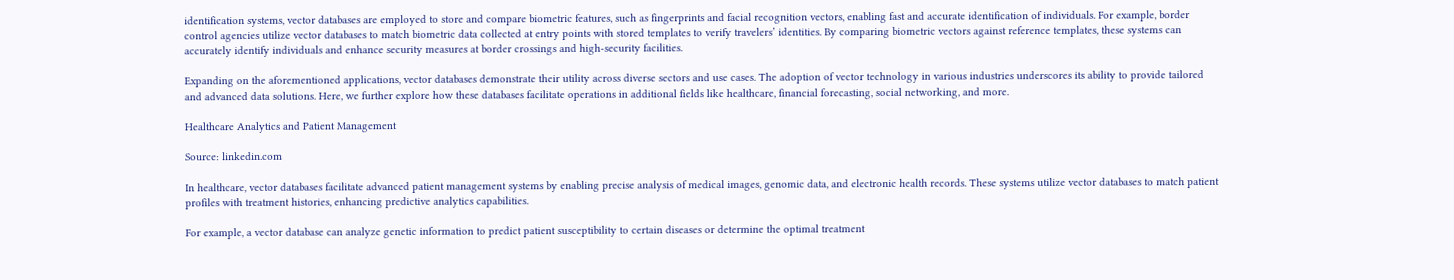identification systems, vector databases are employed to store and compare biometric features, such as fingerprints and facial recognition vectors, enabling fast and accurate identification of individuals. For example, border control agencies utilize vector databases to match biometric data collected at entry points with stored templates to verify travelers’ identities. By comparing biometric vectors against reference templates, these systems can accurately identify individuals and enhance security measures at border crossings and high-security facilities.

Expanding on the aforementioned applications, vector databases demonstrate their utility across diverse sectors and use cases. The adoption of vector technology in various industries underscores its ability to provide tailored and advanced data solutions. Here, we further explore how these databases facilitate operations in additional fields like healthcare, financial forecasting, social networking, and more.

Healthcare Analytics and Patient Management

Source: linkedin.com

In healthcare, vector databases facilitate advanced patient management systems by enabling precise analysis of medical images, genomic data, and electronic health records. These systems utilize vector databases to match patient profiles with treatment histories, enhancing predictive analytics capabilities.

For example, a vector database can analyze genetic information to predict patient susceptibility to certain diseases or determine the optimal treatment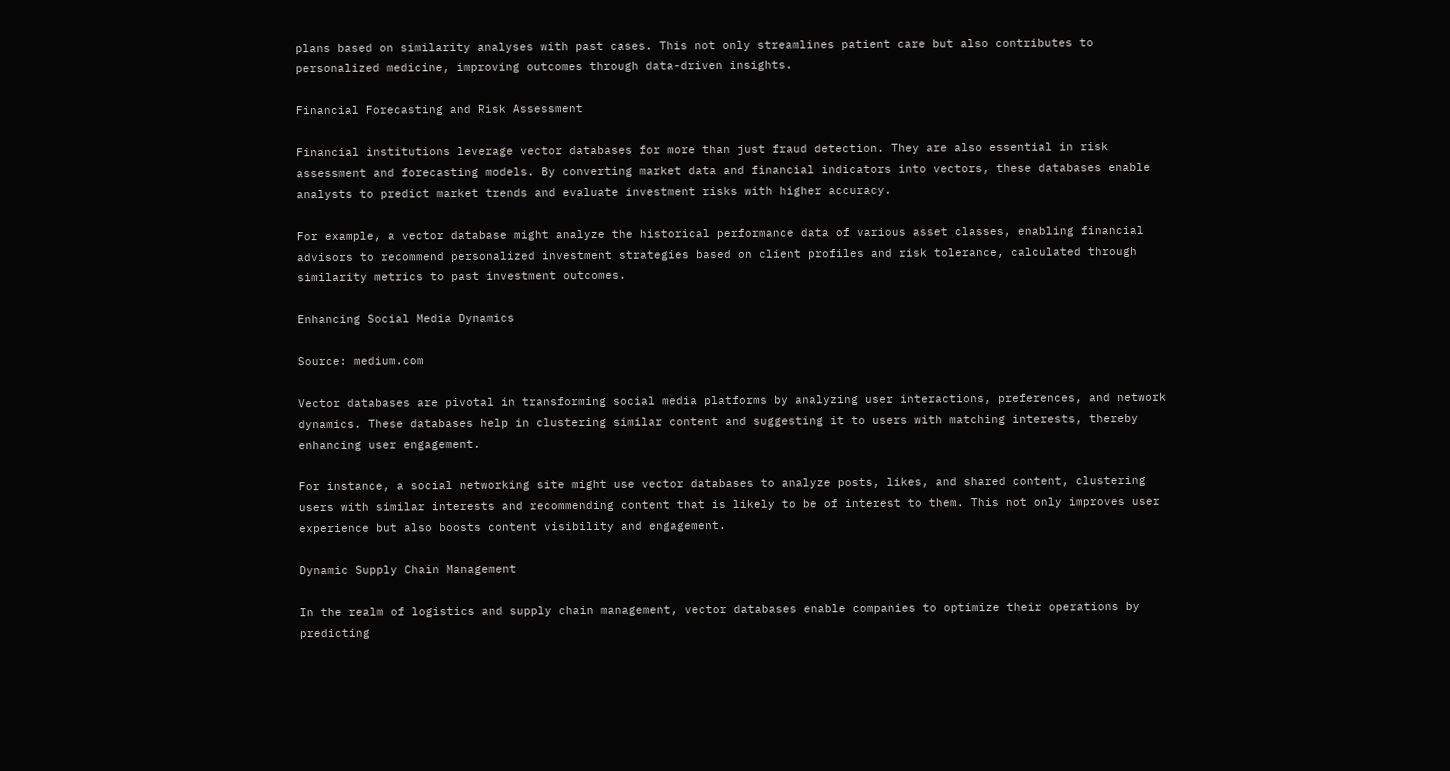plans based on similarity analyses with past cases. This not only streamlines patient care but also contributes to personalized medicine, improving outcomes through data-driven insights.

Financial Forecasting and Risk Assessment

Financial institutions leverage vector databases for more than just fraud detection. They are also essential in risk assessment and forecasting models. By converting market data and financial indicators into vectors, these databases enable analysts to predict market trends and evaluate investment risks with higher accuracy.

For example, a vector database might analyze the historical performance data of various asset classes, enabling financial advisors to recommend personalized investment strategies based on client profiles and risk tolerance, calculated through similarity metrics to past investment outcomes.

Enhancing Social Media Dynamics

Source: medium.com

Vector databases are pivotal in transforming social media platforms by analyzing user interactions, preferences, and network dynamics. These databases help in clustering similar content and suggesting it to users with matching interests, thereby enhancing user engagement.

For instance, a social networking site might use vector databases to analyze posts, likes, and shared content, clustering users with similar interests and recommending content that is likely to be of interest to them. This not only improves user experience but also boosts content visibility and engagement.

Dynamic Supply Chain Management

In the realm of logistics and supply chain management, vector databases enable companies to optimize their operations by predicting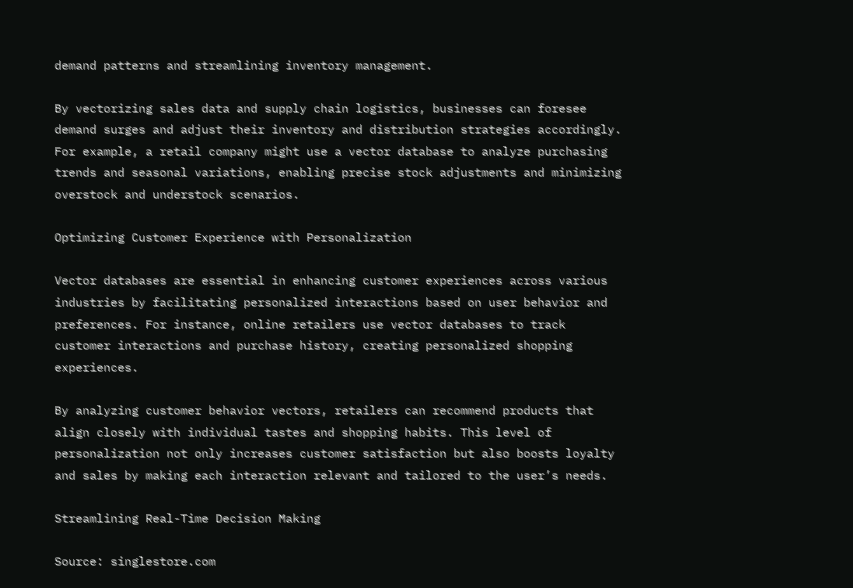demand patterns and streamlining inventory management.

By vectorizing sales data and supply chain logistics, businesses can foresee demand surges and adjust their inventory and distribution strategies accordingly. For example, a retail company might use a vector database to analyze purchasing trends and seasonal variations, enabling precise stock adjustments and minimizing overstock and understock scenarios.

Optimizing Customer Experience with Personalization

Vector databases are essential in enhancing customer experiences across various industries by facilitating personalized interactions based on user behavior and preferences. For instance, online retailers use vector databases to track customer interactions and purchase history, creating personalized shopping experiences.

By analyzing customer behavior vectors, retailers can recommend products that align closely with individual tastes and shopping habits. This level of personalization not only increases customer satisfaction but also boosts loyalty and sales by making each interaction relevant and tailored to the user’s needs.

Streamlining Real-Time Decision Making

Source: singlestore.com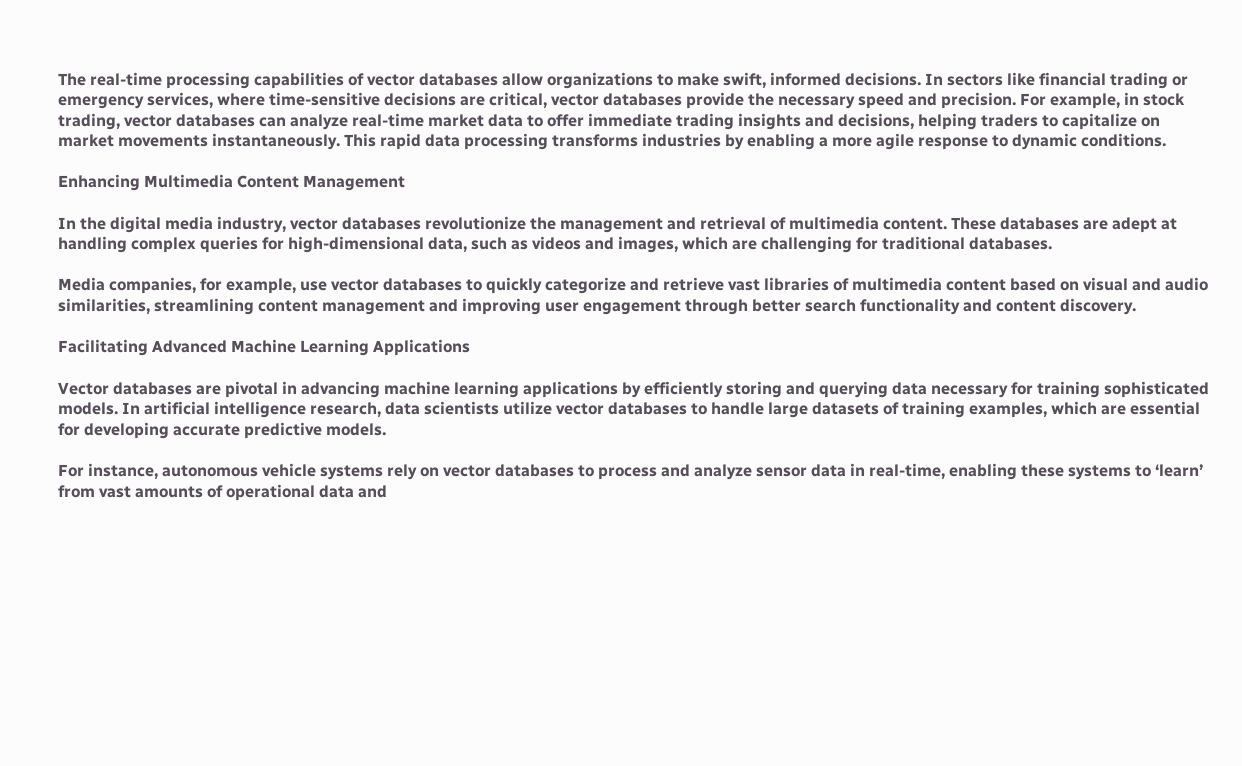The real-time processing capabilities of vector databases allow organizations to make swift, informed decisions. In sectors like financial trading or emergency services, where time-sensitive decisions are critical, vector databases provide the necessary speed and precision. For example, in stock trading, vector databases can analyze real-time market data to offer immediate trading insights and decisions, helping traders to capitalize on market movements instantaneously. This rapid data processing transforms industries by enabling a more agile response to dynamic conditions.

Enhancing Multimedia Content Management

In the digital media industry, vector databases revolutionize the management and retrieval of multimedia content. These databases are adept at handling complex queries for high-dimensional data, such as videos and images, which are challenging for traditional databases.

Media companies, for example, use vector databases to quickly categorize and retrieve vast libraries of multimedia content based on visual and audio similarities, streamlining content management and improving user engagement through better search functionality and content discovery.

Facilitating Advanced Machine Learning Applications

Vector databases are pivotal in advancing machine learning applications by efficiently storing and querying data necessary for training sophisticated models. In artificial intelligence research, data scientists utilize vector databases to handle large datasets of training examples, which are essential for developing accurate predictive models.

For instance, autonomous vehicle systems rely on vector databases to process and analyze sensor data in real-time, enabling these systems to ‘learn’ from vast amounts of operational data and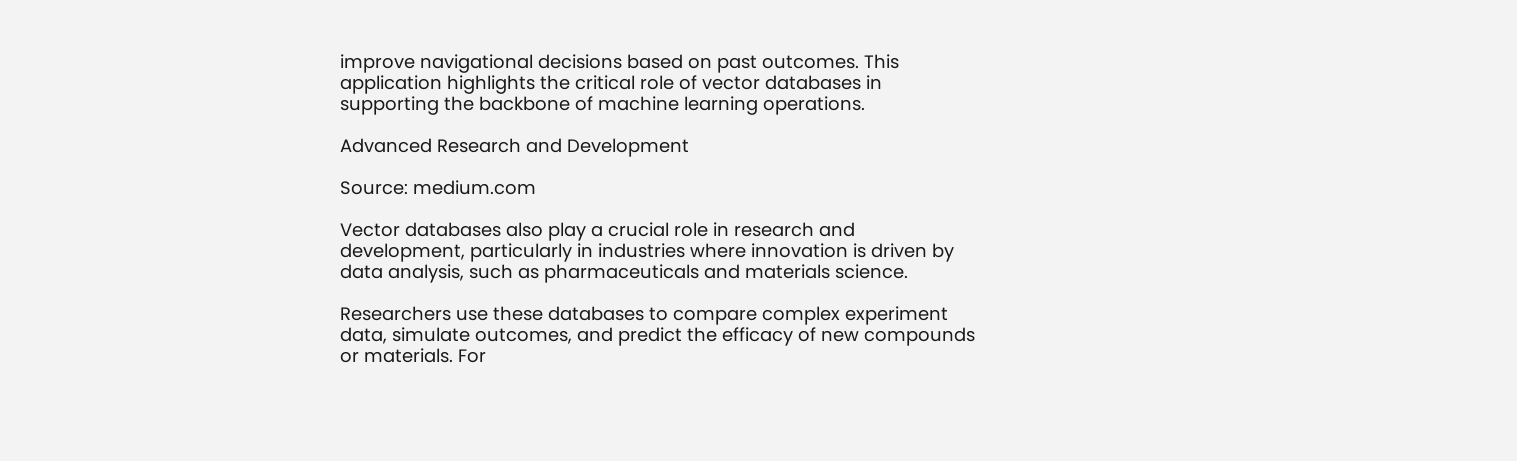improve navigational decisions based on past outcomes. This application highlights the critical role of vector databases in supporting the backbone of machine learning operations.

Advanced Research and Development

Source: medium.com

Vector databases also play a crucial role in research and development, particularly in industries where innovation is driven by data analysis, such as pharmaceuticals and materials science.

Researchers use these databases to compare complex experiment data, simulate outcomes, and predict the efficacy of new compounds or materials. For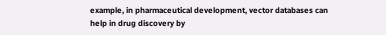example, in pharmaceutical development, vector databases can help in drug discovery by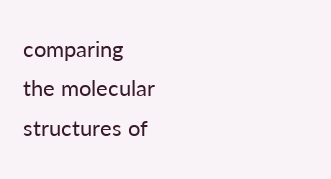comparing the molecular structures of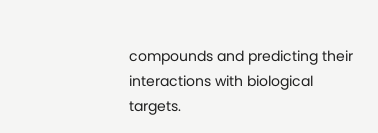compounds and predicting their interactions with biological targets.